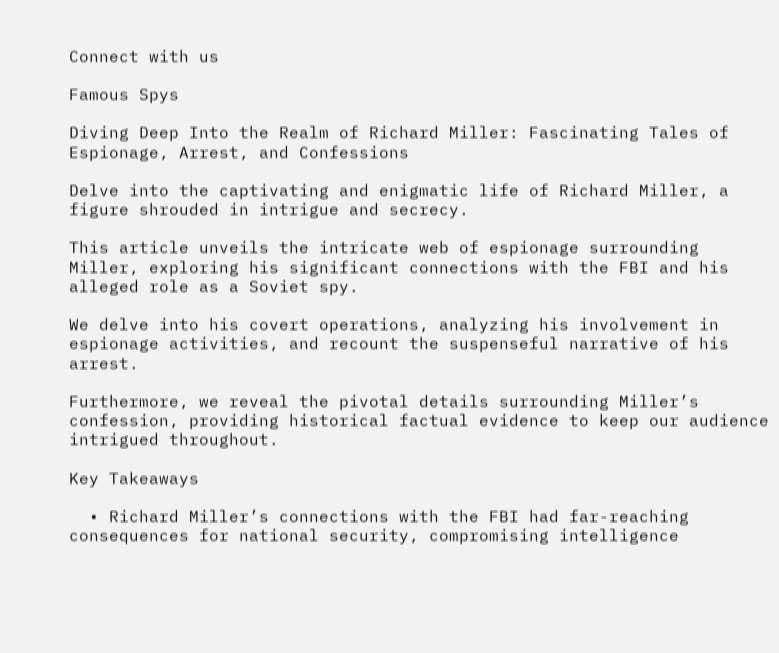Connect with us

Famous Spys

Diving Deep Into the Realm of Richard Miller: Fascinating Tales of Espionage, Arrest, and Confessions

Delve into the captivating and enigmatic life of Richard Miller, a figure shrouded in intrigue and secrecy.

This article unveils the intricate web of espionage surrounding Miller, exploring his significant connections with the FBI and his alleged role as a Soviet spy.

We delve into his covert operations, analyzing his involvement in espionage activities, and recount the suspenseful narrative of his arrest.

Furthermore, we reveal the pivotal details surrounding Miller’s confession, providing historical factual evidence to keep our audience intrigued throughout.

Key Takeaways

  • Richard Miller’s connections with the FBI had far-reaching consequences for national security, compromising intelligence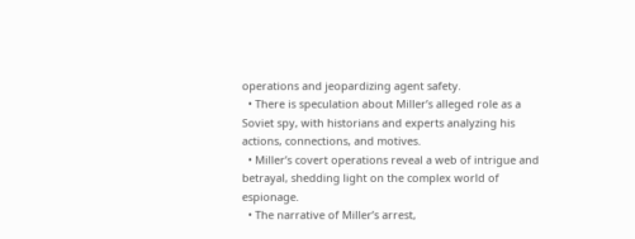operations and jeopardizing agent safety.
  • There is speculation about Miller’s alleged role as a Soviet spy, with historians and experts analyzing his actions, connections, and motives.
  • Miller’s covert operations reveal a web of intrigue and betrayal, shedding light on the complex world of espionage.
  • The narrative of Miller’s arrest,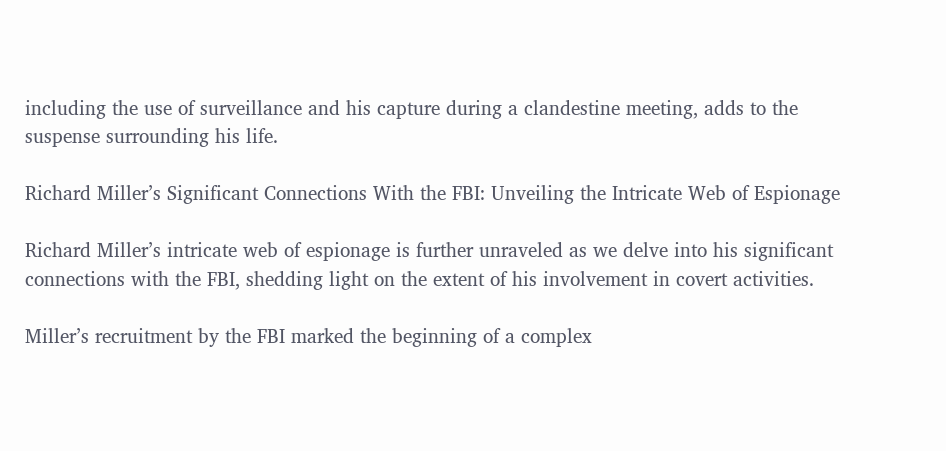including the use of surveillance and his capture during a clandestine meeting, adds to the suspense surrounding his life.

Richard Miller’s Significant Connections With the FBI: Unveiling the Intricate Web of Espionage

Richard Miller’s intricate web of espionage is further unraveled as we delve into his significant connections with the FBI, shedding light on the extent of his involvement in covert activities.

Miller’s recruitment by the FBI marked the beginning of a complex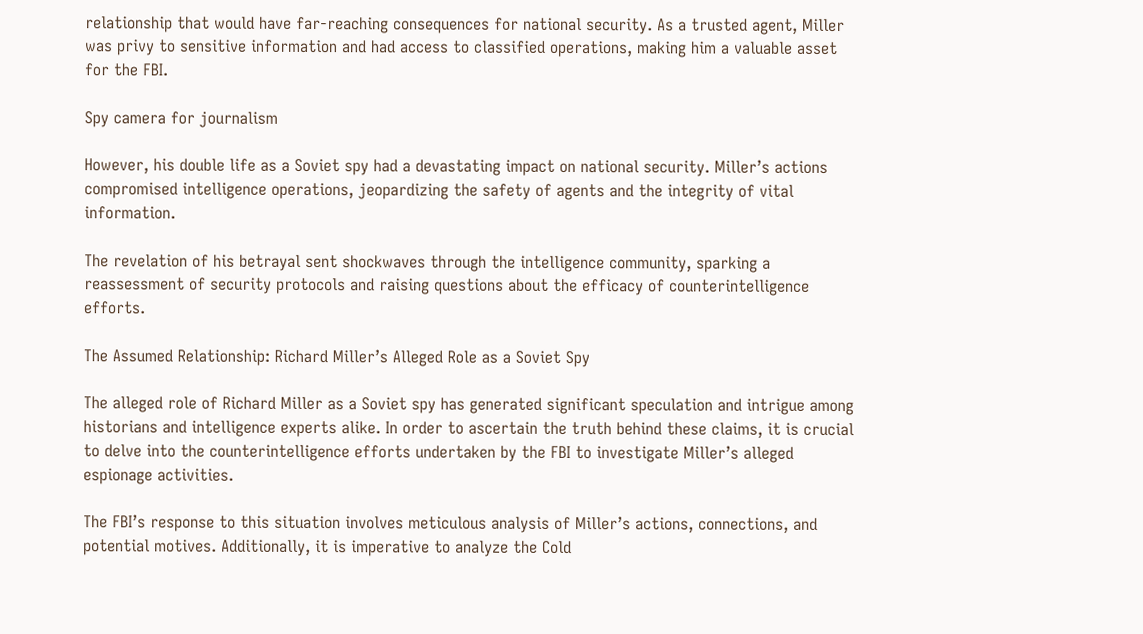relationship that would have far-reaching consequences for national security. As a trusted agent, Miller was privy to sensitive information and had access to classified operations, making him a valuable asset for the FBI.

Spy camera for journalism

However, his double life as a Soviet spy had a devastating impact on national security. Miller’s actions compromised intelligence operations, jeopardizing the safety of agents and the integrity of vital information.

The revelation of his betrayal sent shockwaves through the intelligence community, sparking a reassessment of security protocols and raising questions about the efficacy of counterintelligence efforts.

The Assumed Relationship: Richard Miller’s Alleged Role as a Soviet Spy

The alleged role of Richard Miller as a Soviet spy has generated significant speculation and intrigue among historians and intelligence experts alike. In order to ascertain the truth behind these claims, it is crucial to delve into the counterintelligence efforts undertaken by the FBI to investigate Miller’s alleged espionage activities.

The FBI’s response to this situation involves meticulous analysis of Miller’s actions, connections, and potential motives. Additionally, it is imperative to analyze the Cold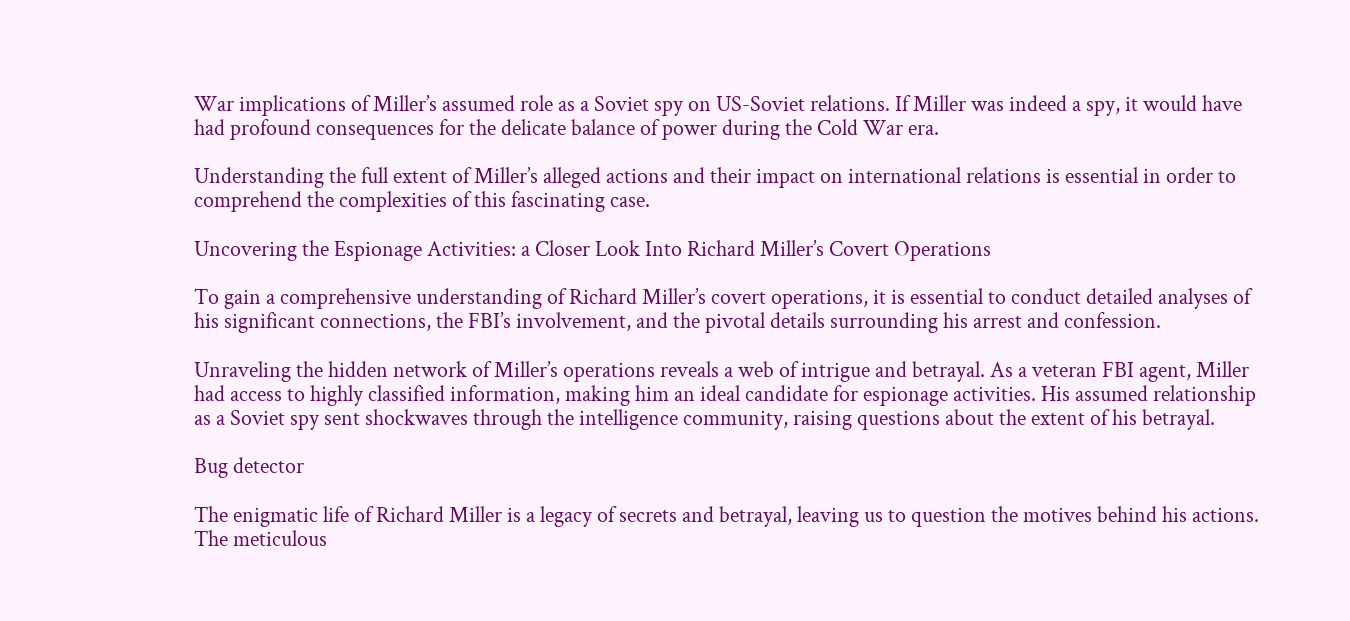War implications of Miller’s assumed role as a Soviet spy on US-Soviet relations. If Miller was indeed a spy, it would have had profound consequences for the delicate balance of power during the Cold War era.

Understanding the full extent of Miller’s alleged actions and their impact on international relations is essential in order to comprehend the complexities of this fascinating case.

Uncovering the Espionage Activities: a Closer Look Into Richard Miller’s Covert Operations

To gain a comprehensive understanding of Richard Miller’s covert operations, it is essential to conduct detailed analyses of his significant connections, the FBI’s involvement, and the pivotal details surrounding his arrest and confession.

Unraveling the hidden network of Miller’s operations reveals a web of intrigue and betrayal. As a veteran FBI agent, Miller had access to highly classified information, making him an ideal candidate for espionage activities. His assumed relationship as a Soviet spy sent shockwaves through the intelligence community, raising questions about the extent of his betrayal.

Bug detector

The enigmatic life of Richard Miller is a legacy of secrets and betrayal, leaving us to question the motives behind his actions. The meticulous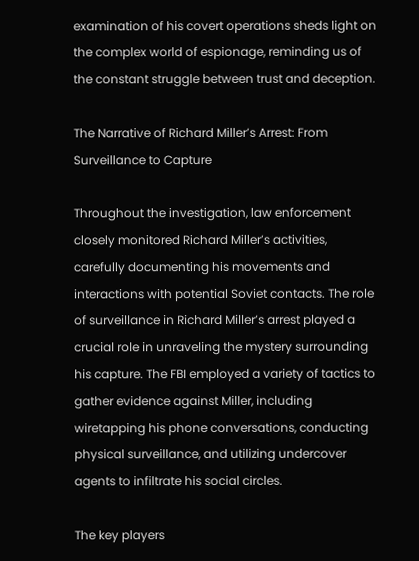examination of his covert operations sheds light on the complex world of espionage, reminding us of the constant struggle between trust and deception.

The Narrative of Richard Miller’s Arrest: From Surveillance to Capture

Throughout the investigation, law enforcement closely monitored Richard Miller’s activities, carefully documenting his movements and interactions with potential Soviet contacts. The role of surveillance in Richard Miller’s arrest played a crucial role in unraveling the mystery surrounding his capture. The FBI employed a variety of tactics to gather evidence against Miller, including wiretapping his phone conversations, conducting physical surveillance, and utilizing undercover agents to infiltrate his social circles.

The key players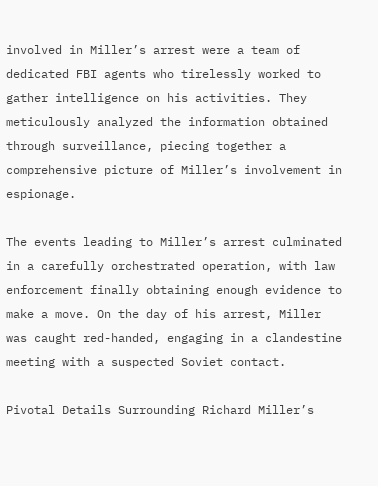involved in Miller’s arrest were a team of dedicated FBI agents who tirelessly worked to gather intelligence on his activities. They meticulously analyzed the information obtained through surveillance, piecing together a comprehensive picture of Miller’s involvement in espionage.

The events leading to Miller’s arrest culminated in a carefully orchestrated operation, with law enforcement finally obtaining enough evidence to make a move. On the day of his arrest, Miller was caught red-handed, engaging in a clandestine meeting with a suspected Soviet contact.

Pivotal Details Surrounding Richard Miller’s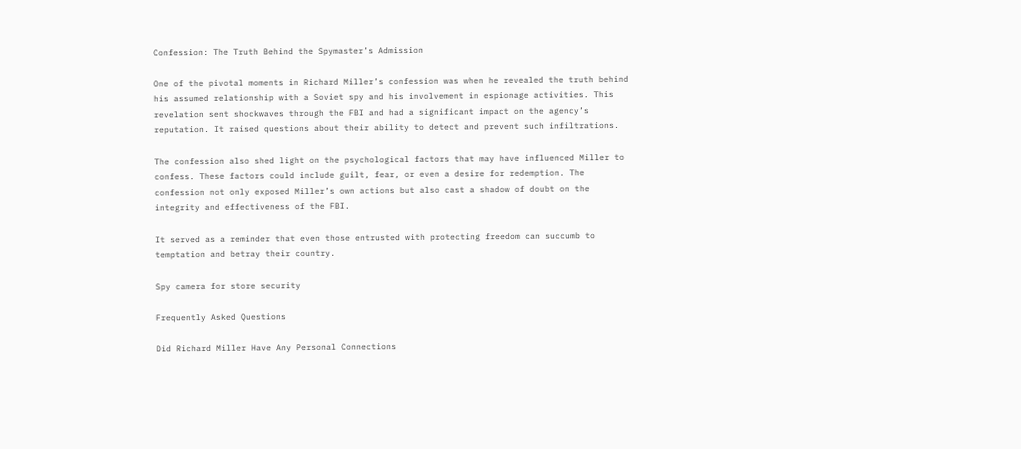Confession: The Truth Behind the Spymaster’s Admission

One of the pivotal moments in Richard Miller’s confession was when he revealed the truth behind his assumed relationship with a Soviet spy and his involvement in espionage activities. This revelation sent shockwaves through the FBI and had a significant impact on the agency’s reputation. It raised questions about their ability to detect and prevent such infiltrations.

The confession also shed light on the psychological factors that may have influenced Miller to confess. These factors could include guilt, fear, or even a desire for redemption. The confession not only exposed Miller’s own actions but also cast a shadow of doubt on the integrity and effectiveness of the FBI.

It served as a reminder that even those entrusted with protecting freedom can succumb to temptation and betray their country.

Spy camera for store security

Frequently Asked Questions

Did Richard Miller Have Any Personal Connections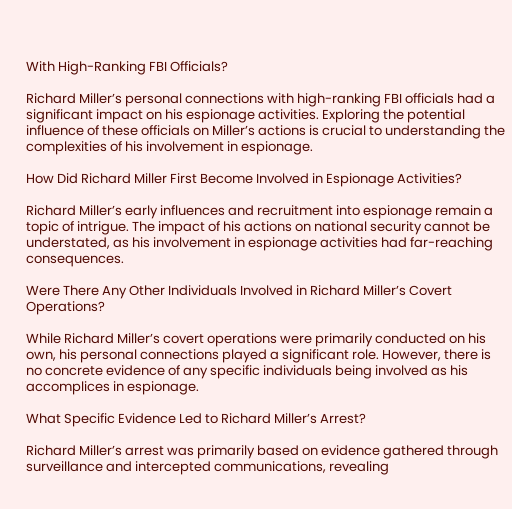With High-Ranking FBI Officials?

Richard Miller’s personal connections with high-ranking FBI officials had a significant impact on his espionage activities. Exploring the potential influence of these officials on Miller’s actions is crucial to understanding the complexities of his involvement in espionage.

How Did Richard Miller First Become Involved in Espionage Activities?

Richard Miller’s early influences and recruitment into espionage remain a topic of intrigue. The impact of his actions on national security cannot be understated, as his involvement in espionage activities had far-reaching consequences.

Were There Any Other Individuals Involved in Richard Miller’s Covert Operations?

While Richard Miller’s covert operations were primarily conducted on his own, his personal connections played a significant role. However, there is no concrete evidence of any specific individuals being involved as his accomplices in espionage.

What Specific Evidence Led to Richard Miller’s Arrest?

Richard Miller’s arrest was primarily based on evidence gathered through surveillance and intercepted communications, revealing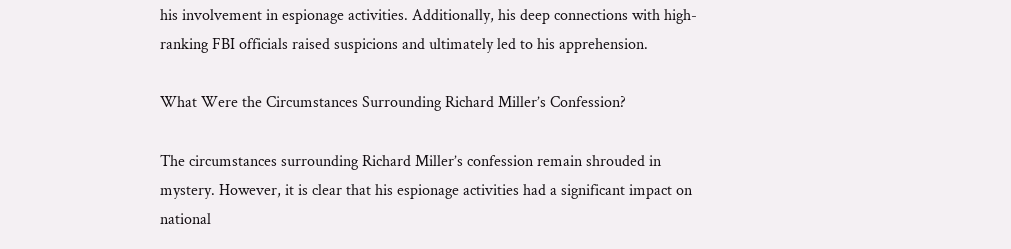his involvement in espionage activities. Additionally, his deep connections with high-ranking FBI officials raised suspicions and ultimately led to his apprehension.

What Were the Circumstances Surrounding Richard Miller’s Confession?

The circumstances surrounding Richard Miller’s confession remain shrouded in mystery. However, it is clear that his espionage activities had a significant impact on national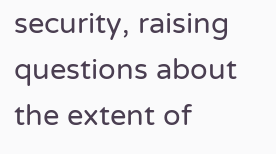security, raising questions about the extent of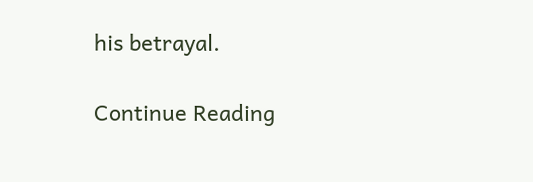his betrayal.

Continue Reading